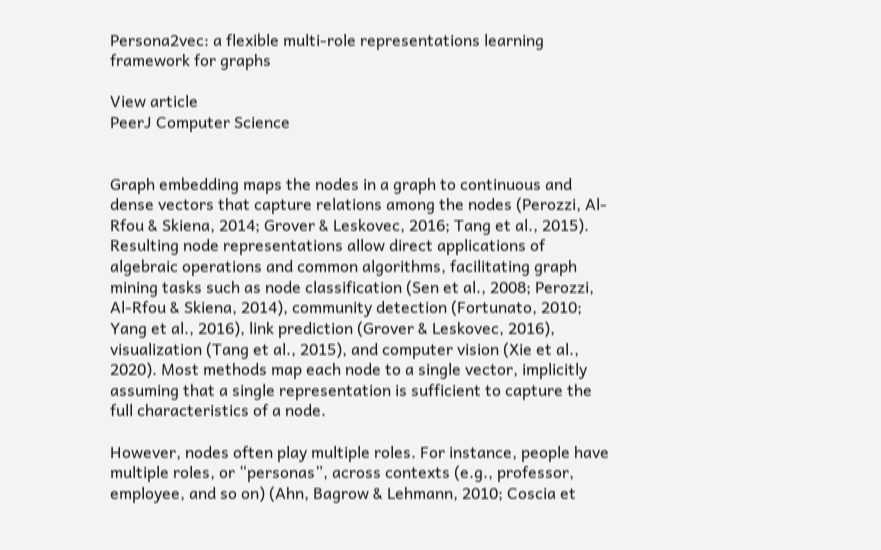Persona2vec: a flexible multi-role representations learning framework for graphs

View article
PeerJ Computer Science


Graph embedding maps the nodes in a graph to continuous and dense vectors that capture relations among the nodes (Perozzi, Al-Rfou & Skiena, 2014; Grover & Leskovec, 2016; Tang et al., 2015). Resulting node representations allow direct applications of algebraic operations and common algorithms, facilitating graph mining tasks such as node classification (Sen et al., 2008; Perozzi, Al-Rfou & Skiena, 2014), community detection (Fortunato, 2010; Yang et al., 2016), link prediction (Grover & Leskovec, 2016), visualization (Tang et al., 2015), and computer vision (Xie et al., 2020). Most methods map each node to a single vector, implicitly assuming that a single representation is sufficient to capture the full characteristics of a node.

However, nodes often play multiple roles. For instance, people have multiple roles, or “personas”, across contexts (e.g., professor, employee, and so on) (Ahn, Bagrow & Lehmann, 2010; Coscia et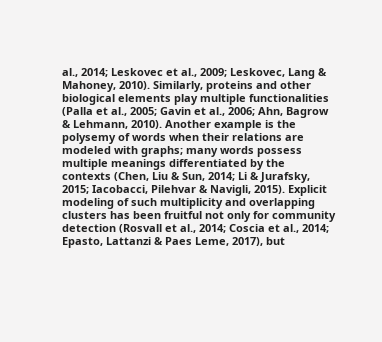al., 2014; Leskovec et al., 2009; Leskovec, Lang & Mahoney, 2010). Similarly, proteins and other biological elements play multiple functionalities (Palla et al., 2005; Gavin et al., 2006; Ahn, Bagrow & Lehmann, 2010). Another example is the polysemy of words when their relations are modeled with graphs; many words possess multiple meanings differentiated by the contexts (Chen, Liu & Sun, 2014; Li & Jurafsky, 2015; Iacobacci, Pilehvar & Navigli, 2015). Explicit modeling of such multiplicity and overlapping clusters has been fruitful not only for community detection (Rosvall et al., 2014; Coscia et al., 2014; Epasto, Lattanzi & Paes Leme, 2017), but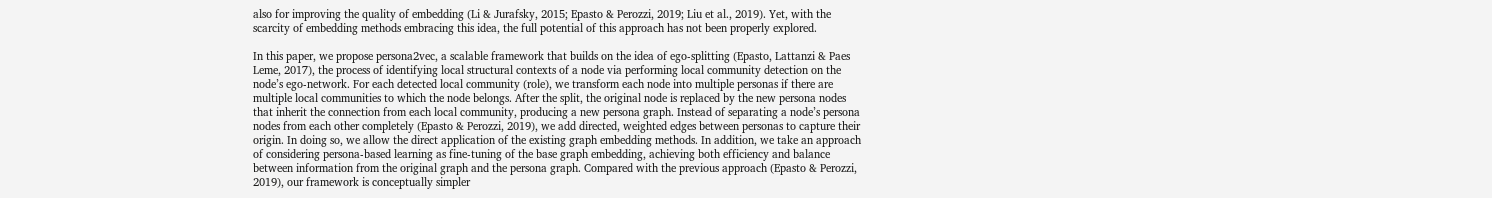also for improving the quality of embedding (Li & Jurafsky, 2015; Epasto & Perozzi, 2019; Liu et al., 2019). Yet, with the scarcity of embedding methods embracing this idea, the full potential of this approach has not been properly explored.

In this paper, we propose persona2vec, a scalable framework that builds on the idea of ego-splitting (Epasto, Lattanzi & Paes Leme, 2017), the process of identifying local structural contexts of a node via performing local community detection on the node’s ego-network. For each detected local community (role), we transform each node into multiple personas if there are multiple local communities to which the node belongs. After the split, the original node is replaced by the new persona nodes that inherit the connection from each local community, producing a new persona graph. Instead of separating a node’s persona nodes from each other completely (Epasto & Perozzi, 2019), we add directed, weighted edges between personas to capture their origin. In doing so, we allow the direct application of the existing graph embedding methods. In addition, we take an approach of considering persona-based learning as fine-tuning of the base graph embedding, achieving both efficiency and balance between information from the original graph and the persona graph. Compared with the previous approach (Epasto & Perozzi, 2019), our framework is conceptually simpler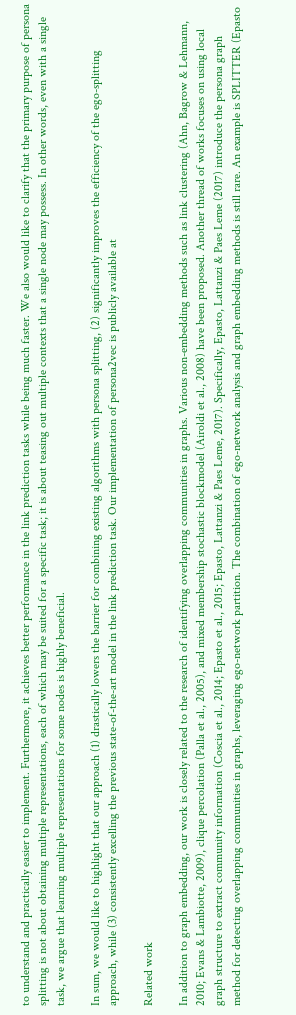to understand and practically easier to implement. Furthermore, it achieves better performance in the link prediction tasks while being much faster. We also would like to clarify that the primary purpose of persona splitting is not about obtaining multiple representations, each of which may be suited for a specific task; it is about teasing out multiple contexts that a single node may possess. In other words, even with a single task, we argue that learning multiple representations for some nodes is highly beneficial.

In sum, we would like to highlight that our approach (1) drastically lowers the barrier for combining existing algorithms with persona splitting, (2) significantly improves the efficiency of the ego-splitting approach, while (3) consistently excelling the previous state-of-the-art model in the link prediction task. Our implementation of persona2vec is publicly available at

Related work

In addition to graph embedding, our work is closely related to the research of identifying overlapping communities in graphs. Various non-embedding methods such as link clustering (Ahn, Bagrow & Lehmann, 2010; Evans & Lambiotte, 2009), clique percolation (Palla et al., 2005), and mixed membership stochastic blockmodel (Airoldi et al., 2008) have been proposed. Another thread of works focuses on using local graph structure to extract community information (Coscia et al., 2014; Epasto et al., 2015; Epasto, Lattanzi & Paes Leme, 2017). Specifically, Epasto, Lattanzi & Paes Leme (2017) introduce the persona graph method for detecting overlapping communities in graphs, leveraging ego-network partition. The combination of ego-network analysis and graph embedding methods is still rare. An example is SPLITTER (Epasto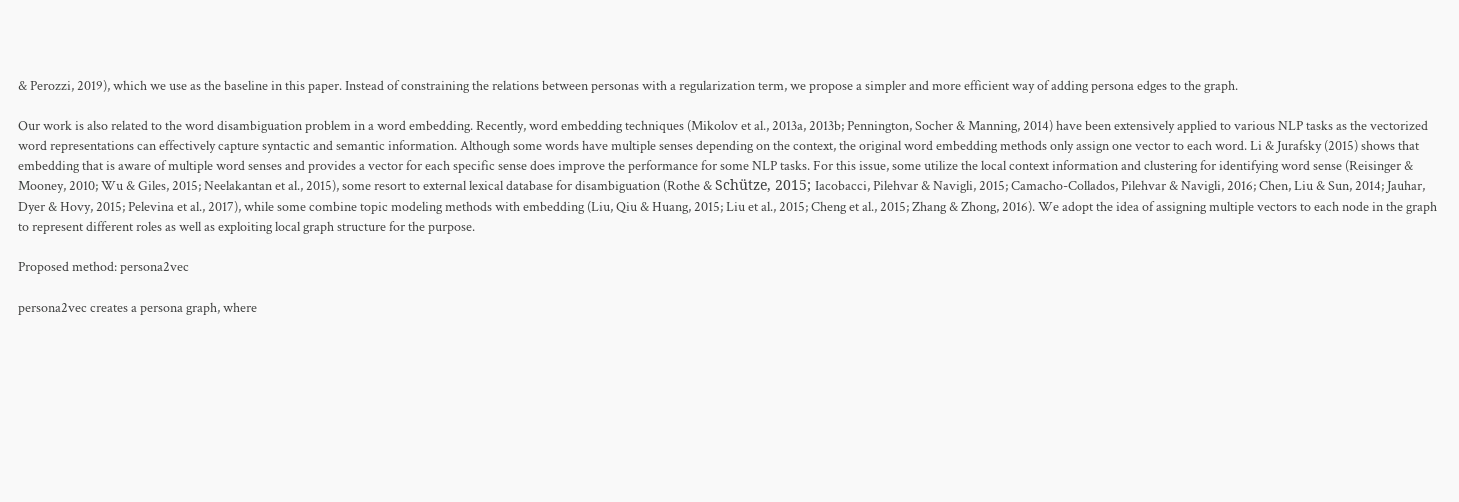& Perozzi, 2019), which we use as the baseline in this paper. Instead of constraining the relations between personas with a regularization term, we propose a simpler and more efficient way of adding persona edges to the graph.

Our work is also related to the word disambiguation problem in a word embedding. Recently, word embedding techniques (Mikolov et al., 2013a, 2013b; Pennington, Socher & Manning, 2014) have been extensively applied to various NLP tasks as the vectorized word representations can effectively capture syntactic and semantic information. Although some words have multiple senses depending on the context, the original word embedding methods only assign one vector to each word. Li & Jurafsky (2015) shows that embedding that is aware of multiple word senses and provides a vector for each specific sense does improve the performance for some NLP tasks. For this issue, some utilize the local context information and clustering for identifying word sense (Reisinger & Mooney, 2010; Wu & Giles, 2015; Neelakantan et al., 2015), some resort to external lexical database for disambiguation (Rothe & Schütze, 2015; Iacobacci, Pilehvar & Navigli, 2015; Camacho-Collados, Pilehvar & Navigli, 2016; Chen, Liu & Sun, 2014; Jauhar, Dyer & Hovy, 2015; Pelevina et al., 2017), while some combine topic modeling methods with embedding (Liu, Qiu & Huang, 2015; Liu et al., 2015; Cheng et al., 2015; Zhang & Zhong, 2016). We adopt the idea of assigning multiple vectors to each node in the graph to represent different roles as well as exploiting local graph structure for the purpose.

Proposed method: persona2vec

persona2vec creates a persona graph, where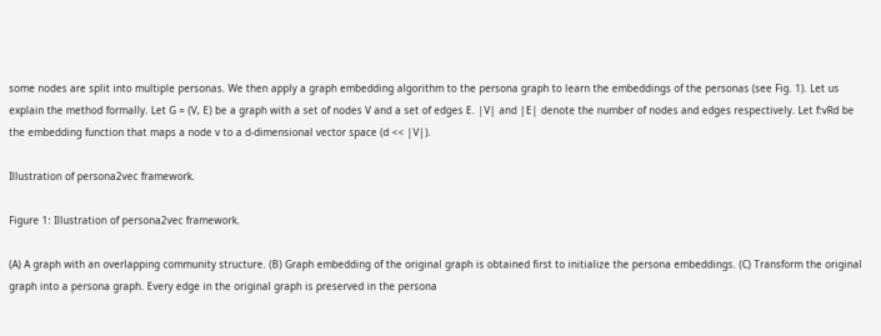some nodes are split into multiple personas. We then apply a graph embedding algorithm to the persona graph to learn the embeddings of the personas (see Fig. 1). Let us explain the method formally. Let G = (V, E) be a graph with a set of nodes V and a set of edges E. |V| and |E| denote the number of nodes and edges respectively. Let f:vRd be the embedding function that maps a node v to a d-dimensional vector space (d << |V|).

Illustration of persona2vec framework.

Figure 1: Illustration of persona2vec framework.

(A) A graph with an overlapping community structure. (B) Graph embedding of the original graph is obtained first to initialize the persona embeddings. (C) Transform the original graph into a persona graph. Every edge in the original graph is preserved in the persona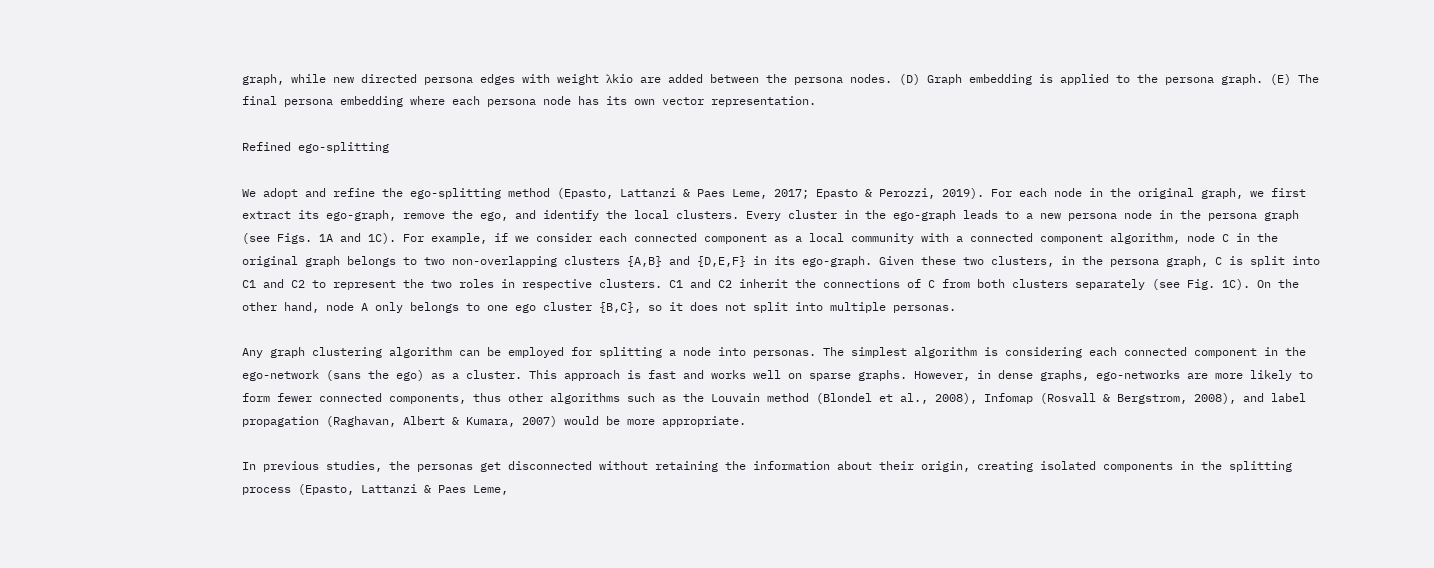graph, while new directed persona edges with weight λkio are added between the persona nodes. (D) Graph embedding is applied to the persona graph. (E) The final persona embedding where each persona node has its own vector representation.

Refined ego-splitting

We adopt and refine the ego-splitting method (Epasto, Lattanzi & Paes Leme, 2017; Epasto & Perozzi, 2019). For each node in the original graph, we first extract its ego-graph, remove the ego, and identify the local clusters. Every cluster in the ego-graph leads to a new persona node in the persona graph (see Figs. 1A and 1C). For example, if we consider each connected component as a local community with a connected component algorithm, node C in the original graph belongs to two non-overlapping clusters {A,B} and {D,E,F} in its ego-graph. Given these two clusters, in the persona graph, C is split into C1 and C2 to represent the two roles in respective clusters. C1 and C2 inherit the connections of C from both clusters separately (see Fig. 1C). On the other hand, node A only belongs to one ego cluster {B,C}, so it does not split into multiple personas.

Any graph clustering algorithm can be employed for splitting a node into personas. The simplest algorithm is considering each connected component in the ego-network (sans the ego) as a cluster. This approach is fast and works well on sparse graphs. However, in dense graphs, ego-networks are more likely to form fewer connected components, thus other algorithms such as the Louvain method (Blondel et al., 2008), Infomap (Rosvall & Bergstrom, 2008), and label propagation (Raghavan, Albert & Kumara, 2007) would be more appropriate.

In previous studies, the personas get disconnected without retaining the information about their origin, creating isolated components in the splitting process (Epasto, Lattanzi & Paes Leme,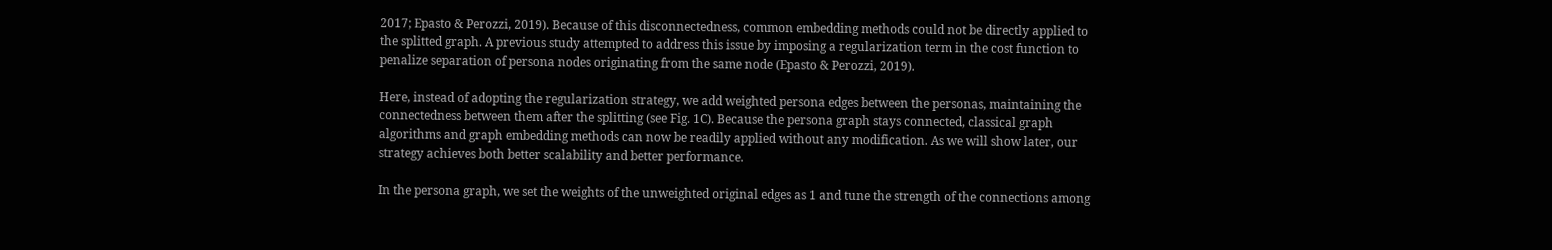2017; Epasto & Perozzi, 2019). Because of this disconnectedness, common embedding methods could not be directly applied to the splitted graph. A previous study attempted to address this issue by imposing a regularization term in the cost function to penalize separation of persona nodes originating from the same node (Epasto & Perozzi, 2019).

Here, instead of adopting the regularization strategy, we add weighted persona edges between the personas, maintaining the connectedness between them after the splitting (see Fig. 1C). Because the persona graph stays connected, classical graph algorithms and graph embedding methods can now be readily applied without any modification. As we will show later, our strategy achieves both better scalability and better performance.

In the persona graph, we set the weights of the unweighted original edges as 1 and tune the strength of the connections among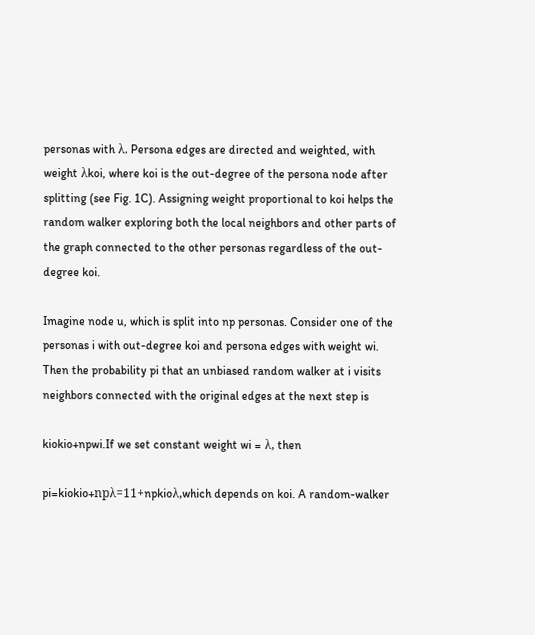personas with λ. Persona edges are directed and weighted, with weight λkoi, where koi is the out-degree of the persona node after splitting (see Fig. 1C). Assigning weight proportional to koi helps the random walker exploring both the local neighbors and other parts of the graph connected to the other personas regardless of the out-degree koi.

Imagine node u, which is split into np personas. Consider one of the personas i with out-degree koi and persona edges with weight wi. Then the probability pi that an unbiased random walker at i visits neighbors connected with the original edges at the next step is

kiokio+npwi.If we set constant weight wi = λ, then

pi=kiokio+npλ=11+npkioλ,which depends on koi. A random-walker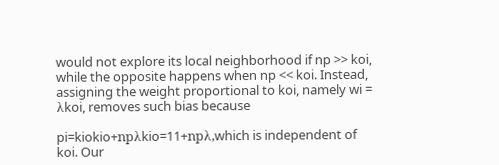would not explore its local neighborhood if np >> koi, while the opposite happens when np << koi. Instead, assigning the weight proportional to koi, namely wi = λkoi, removes such bias because

pi=kiokio+npλkio=11+npλ,which is independent of koi. Our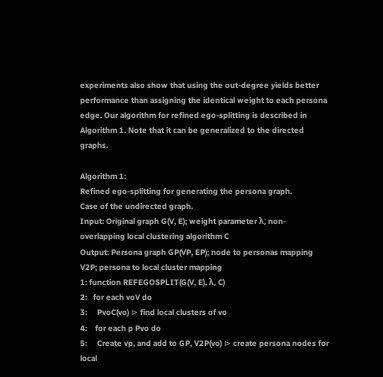experiments also show that using the out-degree yields better performance than assigning the identical weight to each persona edge. Our algorithm for refined ego-splitting is described in Algorithm 1. Note that it can be generalized to the directed graphs.

Algorithm 1:
Refined ego-splitting for generating the persona graph.
Case of the undirected graph.
Input: Original graph G(V, E); weight parameter λ; non-overlapping local clustering algorithm C
Output: Persona graph GP(VP, EP); node to personas mapping V2P; persona to local cluster mapping
1: function REFEGOSPLIT(G(V, E), λ, C)
2:   for each voV do
3:     PvoC(vo) ⊳ find local clusters of vo
4:    for each p Pvo do
5:     Create vp, and add to GP, V2P(vo) ⊳ create persona nodes for local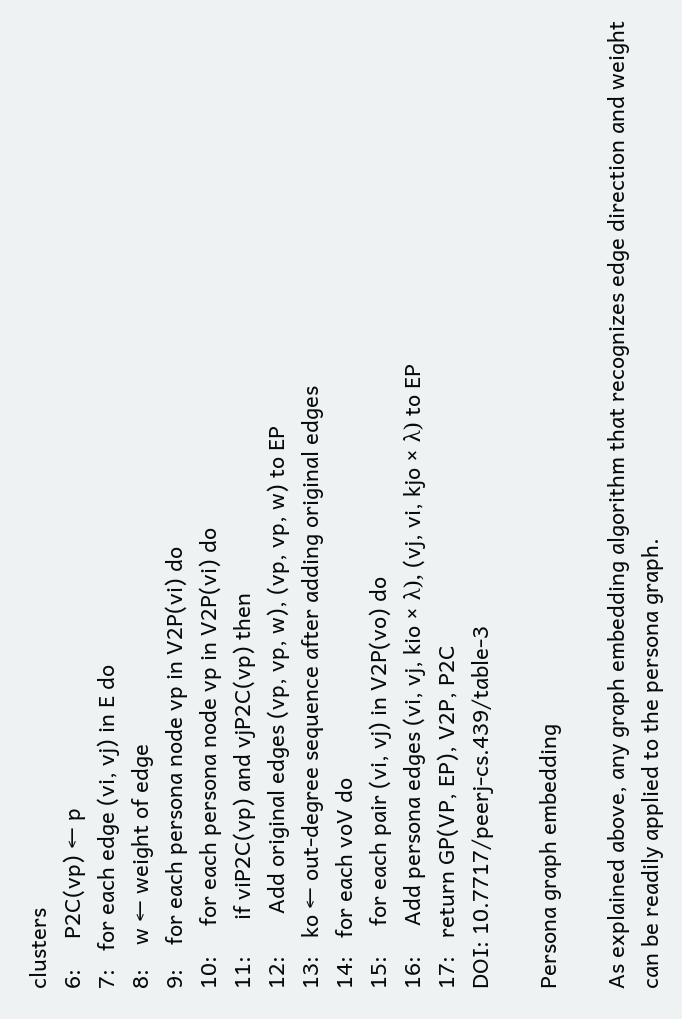clusters
6:     P2C(vp) ← p
7:   for each edge (vi, vj) in E do
8:    w ← weight of edge
9:    for each persona node vp in V2P(vi) do
10:     for each persona node vp in V2P(vi) do
11:      if viP2C(vp) and vjP2C(vp) then
12:       Add original edges (vp, vp, w), (vp, vp, w) to EP
13:   ko ← out-degree sequence after adding original edges
14:   for each voV do
15:     for each pair (vi, vj) in V2P(vo) do
16:     Add persona edges (vi, vj, kio × λ), (vj, vi, kjo × λ) to EP
17:   return GP(VP, EP), V2P, P2C
DOI: 10.7717/peerj-cs.439/table-3

Persona graph embedding

As explained above, any graph embedding algorithm that recognizes edge direction and weight can be readily applied to the persona graph.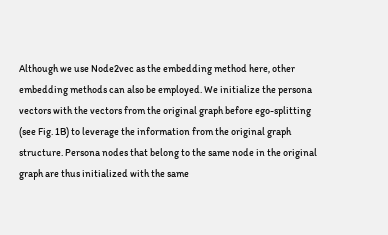Although we use Node2vec as the embedding method here, other embedding methods can also be employed. We initialize the persona vectors with the vectors from the original graph before ego-splitting (see Fig. 1B) to leverage the information from the original graph structure. Persona nodes that belong to the same node in the original graph are thus initialized with the same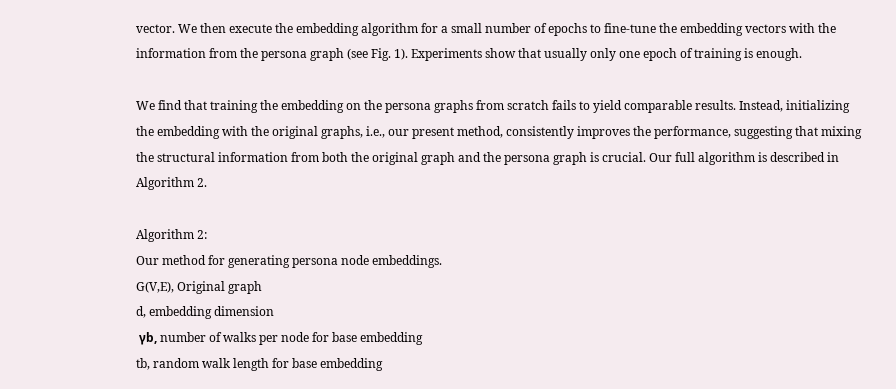vector. We then execute the embedding algorithm for a small number of epochs to fine-tune the embedding vectors with the information from the persona graph (see Fig. 1). Experiments show that usually only one epoch of training is enough.

We find that training the embedding on the persona graphs from scratch fails to yield comparable results. Instead, initializing the embedding with the original graphs, i.e., our present method, consistently improves the performance, suggesting that mixing the structural information from both the original graph and the persona graph is crucial. Our full algorithm is described in Algorithm 2.

Algorithm 2:
Our method for generating persona node embeddings.
G(V,E), Original graph
d, embedding dimension
 γb, number of walks per node for base embedding
tb, random walk length for base embedding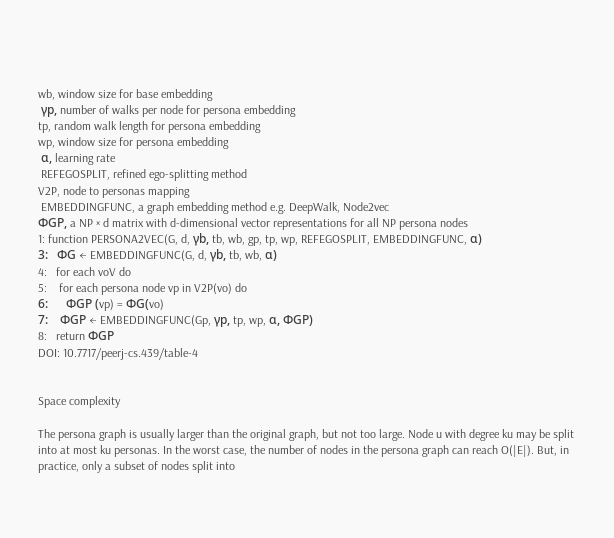wb, window size for base embedding
 γp, number of walks per node for persona embedding
tp, random walk length for persona embedding
wp, window size for persona embedding
 α, learning rate
 REFEGOSPLIT, refined ego-splitting method
V2P, node to personas mapping
 EMBEDDINGFUNC, a graph embedding method e.g. DeepWalk, Node2vec
ΦGP, a NP × d matrix with d-dimensional vector representations for all NP persona nodes
1: function PERSONA2VEC(G, d, γb, tb, wb, gp, tp, wp, REFEGOSPLIT, EMBEDDINGFUNC, α)
3:   ΦG ← EMBEDDINGFUNC(G, d, γb, tb, wb, α)
4:   for each voV do
5:    for each persona node vp in V2P(vo) do
6:      ΦGP (vp) = ΦG(vo)
7:    ΦGP ← EMBEDDINGFUNC(Gp, γp, tp, wp, α, ΦGP)
8:   return ΦGP
DOI: 10.7717/peerj-cs.439/table-4


Space complexity

The persona graph is usually larger than the original graph, but not too large. Node u with degree ku may be split into at most ku personas. In the worst case, the number of nodes in the persona graph can reach O(|E|). But, in practice, only a subset of nodes split into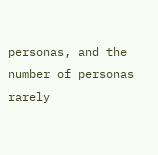personas, and the number of personas rarely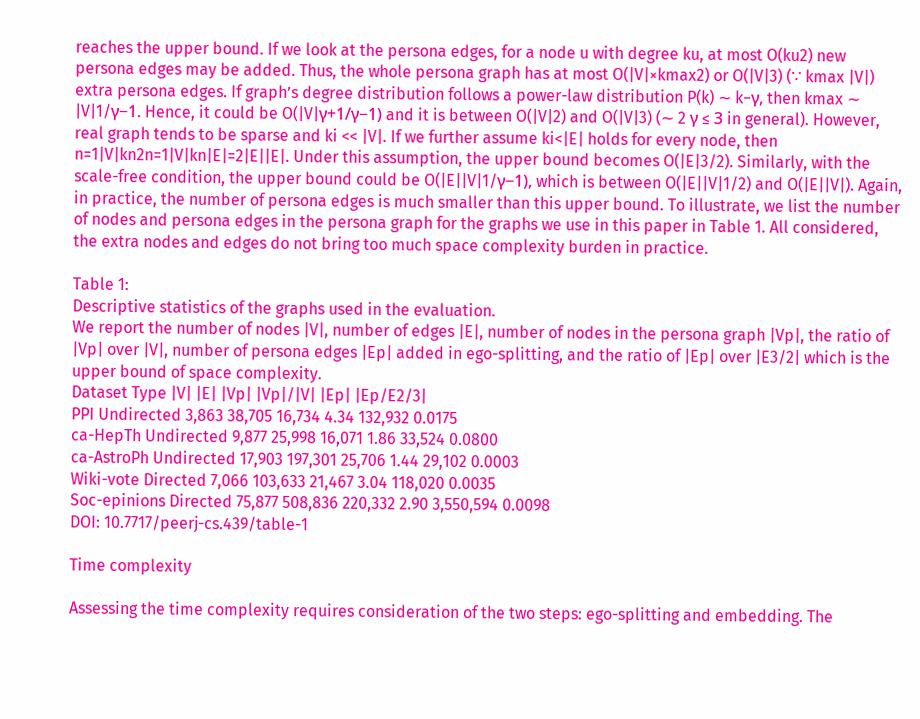reaches the upper bound. If we look at the persona edges, for a node u with degree ku, at most O(ku2) new persona edges may be added. Thus, the whole persona graph has at most O(|V|×kmax2) or O(|V|3) (∵ kmax |V|) extra persona edges. If graph’s degree distribution follows a power-law distribution P(k) ∼ k−γ, then kmax ∼ |V|1/γ−1. Hence, it could be O(|V|γ+1/γ−1) and it is between O(|V|2) and O(|V|3) (∼ 2 γ ≤ 3 in general). However, real graph tends to be sparse and ki << |V|. If we further assume ki<|E| holds for every node, then n=1|V|kn2n=1|V|kn|E|=2|E||E|. Under this assumption, the upper bound becomes O(|E|3/2). Similarly, with the scale-free condition, the upper bound could be O(|E||V|1/γ−1), which is between O(|E||V|1/2) and O(|E||V|). Again, in practice, the number of persona edges is much smaller than this upper bound. To illustrate, we list the number of nodes and persona edges in the persona graph for the graphs we use in this paper in Table 1. All considered, the extra nodes and edges do not bring too much space complexity burden in practice.

Table 1:
Descriptive statistics of the graphs used in the evaluation.
We report the number of nodes |V|, number of edges |E|, number of nodes in the persona graph |Vp|, the ratio of |Vp| over |V|, number of persona edges |Ep| added in ego-splitting, and the ratio of |Ep| over |E3/2| which is the upper bound of space complexity.
Dataset Type |V| |E| |Vp| |Vp|/|V| |Ep| |Ep/E2/3|
PPI Undirected 3,863 38,705 16,734 4.34 132,932 0.0175
ca-HepTh Undirected 9,877 25,998 16,071 1.86 33,524 0.0800
ca-AstroPh Undirected 17,903 197,301 25,706 1.44 29,102 0.0003
Wiki-vote Directed 7,066 103,633 21,467 3.04 118,020 0.0035
Soc-epinions Directed 75,877 508,836 220,332 2.90 3,550,594 0.0098
DOI: 10.7717/peerj-cs.439/table-1

Time complexity

Assessing the time complexity requires consideration of the two steps: ego-splitting and embedding. The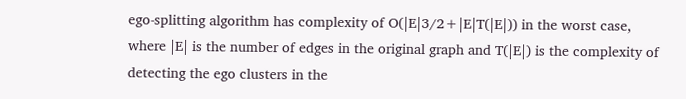ego-splitting algorithm has complexity of O(|E|3/2+|E|T(|E|)) in the worst case, where |E| is the number of edges in the original graph and T(|E|) is the complexity of detecting the ego clusters in the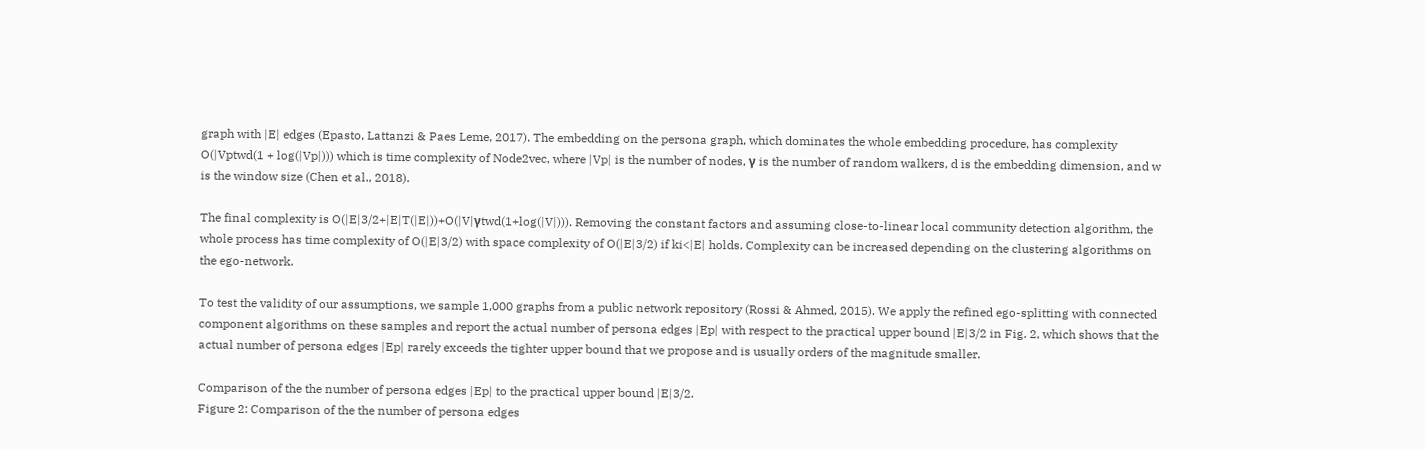graph with |E| edges (Epasto, Lattanzi & Paes Leme, 2017). The embedding on the persona graph, which dominates the whole embedding procedure, has complexity O(|Vptwd(1 + log(|Vp|))) which is time complexity of Node2vec, where |Vp| is the number of nodes, γ is the number of random walkers, d is the embedding dimension, and w is the window size (Chen et al., 2018).

The final complexity is O(|E|3/2+|E|T(|E|))+O(|V|γtwd(1+log(|V|))). Removing the constant factors and assuming close-to-linear local community detection algorithm, the whole process has time complexity of O(|E|3/2) with space complexity of O(|E|3/2) if ki<|E| holds. Complexity can be increased depending on the clustering algorithms on the ego-network.

To test the validity of our assumptions, we sample 1,000 graphs from a public network repository (Rossi & Ahmed, 2015). We apply the refined ego-splitting with connected component algorithms on these samples and report the actual number of persona edges |Ep| with respect to the practical upper bound |E|3/2 in Fig. 2, which shows that the actual number of persona edges |Ep| rarely exceeds the tighter upper bound that we propose and is usually orders of the magnitude smaller.

Comparison of the the number of persona edges |Ep| to the practical upper bound |E|3/2.
Figure 2: Comparison of the the number of persona edges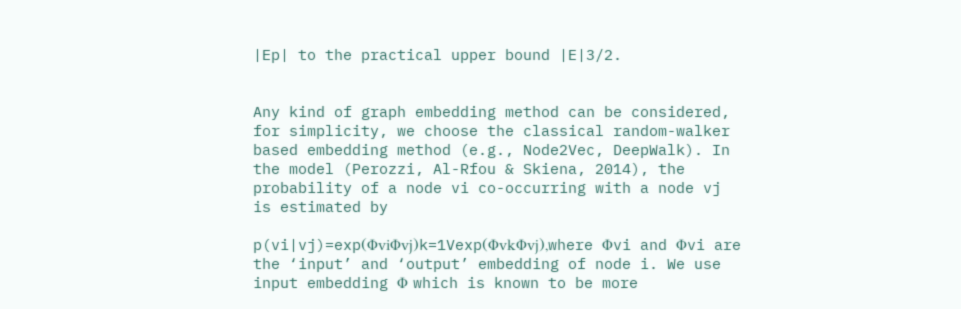|Ep| to the practical upper bound |E|3/2.


Any kind of graph embedding method can be considered, for simplicity, we choose the classical random-walker based embedding method (e.g., Node2Vec, DeepWalk). In the model (Perozzi, Al-Rfou & Skiena, 2014), the probability of a node vi co-occurring with a node vj is estimated by

p(vi|vj)=exp(ΦviΦvj)k=1Vexp(ΦvkΦvj),where Φvi and Φvi are the ‘input’ and ‘output’ embedding of node i. We use input embedding Φ which is known to be more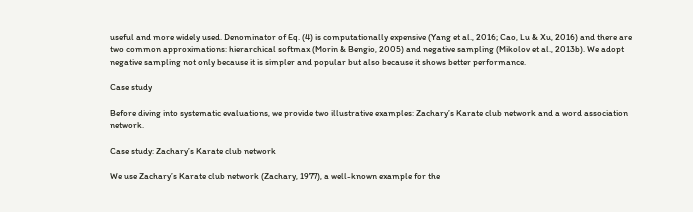useful and more widely used. Denominator of Eq. (4) is computationally expensive (Yang et al., 2016; Cao, Lu & Xu, 2016) and there are two common approximations: hierarchical softmax (Morin & Bengio, 2005) and negative sampling (Mikolov et al., 2013b). We adopt negative sampling not only because it is simpler and popular but also because it shows better performance.

Case study

Before diving into systematic evaluations, we provide two illustrative examples: Zachary’s Karate club network and a word association network.

Case study: Zachary’s Karate club network

We use Zachary’s Karate club network (Zachary, 1977), a well-known example for the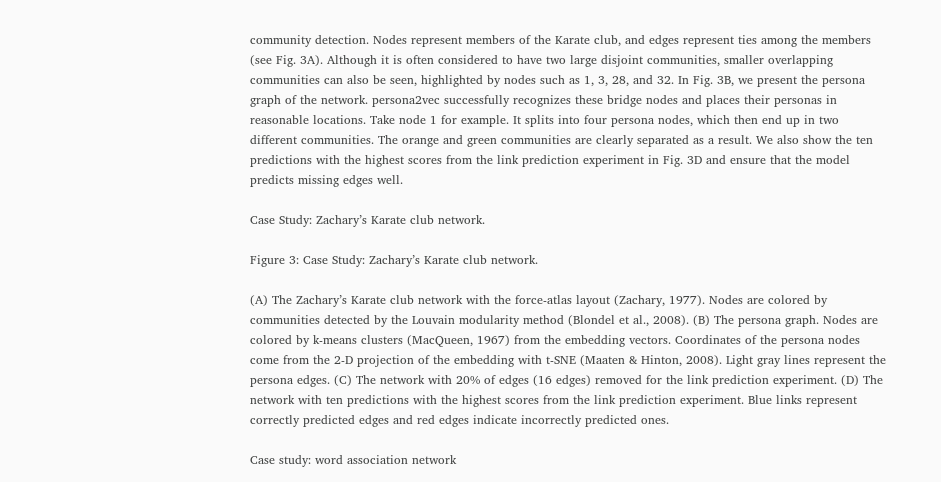community detection. Nodes represent members of the Karate club, and edges represent ties among the members (see Fig. 3A). Although it is often considered to have two large disjoint communities, smaller overlapping communities can also be seen, highlighted by nodes such as 1, 3, 28, and 32. In Fig. 3B, we present the persona graph of the network. persona2vec successfully recognizes these bridge nodes and places their personas in reasonable locations. Take node 1 for example. It splits into four persona nodes, which then end up in two different communities. The orange and green communities are clearly separated as a result. We also show the ten predictions with the highest scores from the link prediction experiment in Fig. 3D and ensure that the model predicts missing edges well.

Case Study: Zachary’s Karate club network.

Figure 3: Case Study: Zachary’s Karate club network.

(A) The Zachary’s Karate club network with the force-atlas layout (Zachary, 1977). Nodes are colored by communities detected by the Louvain modularity method (Blondel et al., 2008). (B) The persona graph. Nodes are colored by k-means clusters (MacQueen, 1967) from the embedding vectors. Coordinates of the persona nodes come from the 2-D projection of the embedding with t-SNE (Maaten & Hinton, 2008). Light gray lines represent the persona edges. (C) The network with 20% of edges (16 edges) removed for the link prediction experiment. (D) The network with ten predictions with the highest scores from the link prediction experiment. Blue links represent correctly predicted edges and red edges indicate incorrectly predicted ones.

Case study: word association network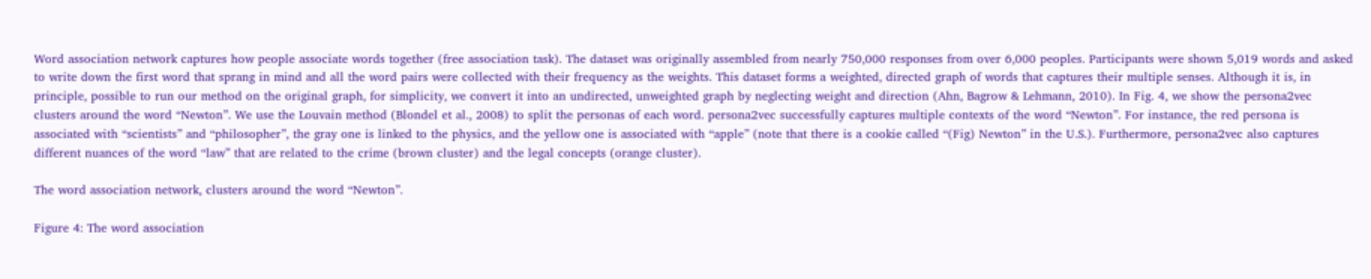Word association network captures how people associate words together (free association task). The dataset was originally assembled from nearly 750,000 responses from over 6,000 peoples. Participants were shown 5,019 words and asked to write down the first word that sprang in mind and all the word pairs were collected with their frequency as the weights. This dataset forms a weighted, directed graph of words that captures their multiple senses. Although it is, in principle, possible to run our method on the original graph, for simplicity, we convert it into an undirected, unweighted graph by neglecting weight and direction (Ahn, Bagrow & Lehmann, 2010). In Fig. 4, we show the persona2vec clusters around the word “Newton”. We use the Louvain method (Blondel et al., 2008) to split the personas of each word. persona2vec successfully captures multiple contexts of the word “Newton”. For instance, the red persona is associated with “scientists” and “philosopher”, the gray one is linked to the physics, and the yellow one is associated with “apple” (note that there is a cookie called “(Fig) Newton” in the U.S.). Furthermore, persona2vec also captures different nuances of the word “law” that are related to the crime (brown cluster) and the legal concepts (orange cluster).

The word association network, clusters around the word “Newton”.

Figure 4: The word association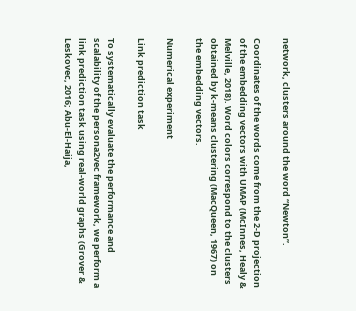network, clusters around the word “Newton”.

Coordinates of the words come from the 2-D projection of the embedding vectors with UMAP (McInnes, Healy & Melville, 2018). Word colors correspond to the clusters obtained by k-means clustering (MacQueen, 1967) on the embedding vectors.

Numerical experiment

Link prediction task

To systematically evaluate the performance and scalability of the persona2vec framework, we perform a link prediction task using real-world graphs (Grover & Leskovec, 2016; Abu-El-Haija,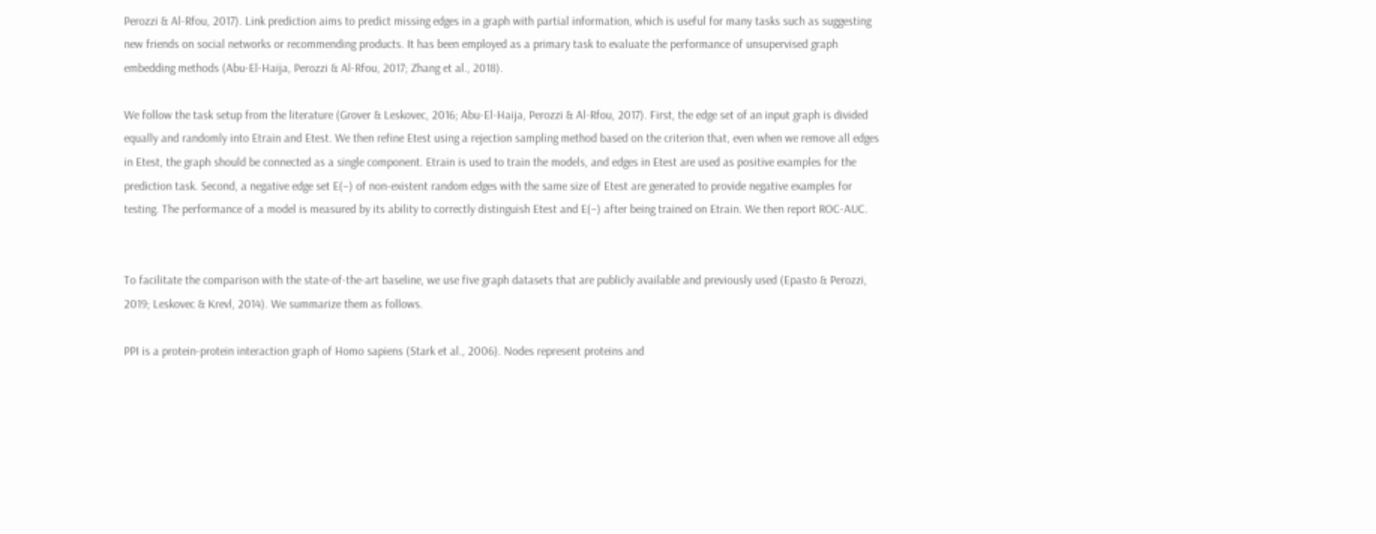Perozzi & Al-Rfou, 2017). Link prediction aims to predict missing edges in a graph with partial information, which is useful for many tasks such as suggesting new friends on social networks or recommending products. It has been employed as a primary task to evaluate the performance of unsupervised graph embedding methods (Abu-El-Haija, Perozzi & Al-Rfou, 2017; Zhang et al., 2018).

We follow the task setup from the literature (Grover & Leskovec, 2016; Abu-El-Haija, Perozzi & Al-Rfou, 2017). First, the edge set of an input graph is divided equally and randomly into Etrain and Etest. We then refine Etest using a rejection sampling method based on the criterion that, even when we remove all edges in Etest, the graph should be connected as a single component. Etrain is used to train the models, and edges in Etest are used as positive examples for the prediction task. Second, a negative edge set E(−) of non-existent random edges with the same size of Etest are generated to provide negative examples for testing. The performance of a model is measured by its ability to correctly distinguish Etest and E(−) after being trained on Etrain. We then report ROC-AUC.


To facilitate the comparison with the state-of-the-art baseline, we use five graph datasets that are publicly available and previously used (Epasto & Perozzi, 2019; Leskovec & Krevl, 2014). We summarize them as follows.

PPI is a protein-protein interaction graph of Homo sapiens (Stark et al., 2006). Nodes represent proteins and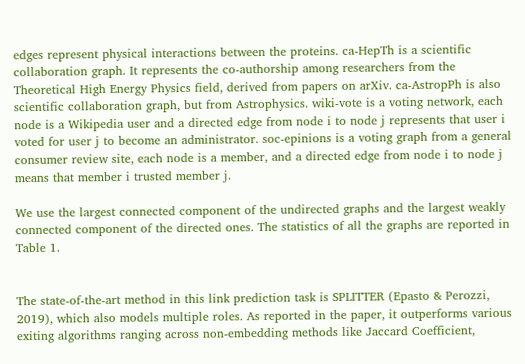edges represent physical interactions between the proteins. ca-HepTh is a scientific collaboration graph. It represents the co-authorship among researchers from the Theoretical High Energy Physics field, derived from papers on arXiv. ca-AstropPh is also scientific collaboration graph, but from Astrophysics. wiki-vote is a voting network, each node is a Wikipedia user and a directed edge from node i to node j represents that user i voted for user j to become an administrator. soc-epinions is a voting graph from a general consumer review site, each node is a member, and a directed edge from node i to node j means that member i trusted member j.

We use the largest connected component of the undirected graphs and the largest weakly connected component of the directed ones. The statistics of all the graphs are reported in Table 1.


The state-of-the-art method in this link prediction task is SPLITTER (Epasto & Perozzi, 2019), which also models multiple roles. As reported in the paper, it outperforms various exiting algorithms ranging across non-embedding methods like Jaccard Coefficient,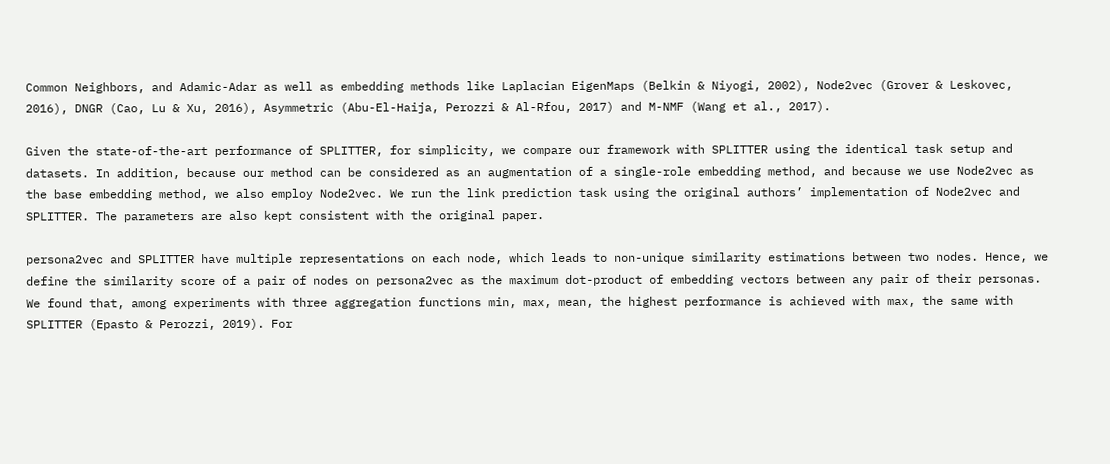Common Neighbors, and Adamic-Adar as well as embedding methods like Laplacian EigenMaps (Belkin & Niyogi, 2002), Node2vec (Grover & Leskovec, 2016), DNGR (Cao, Lu & Xu, 2016), Asymmetric (Abu-El-Haija, Perozzi & Al-Rfou, 2017) and M-NMF (Wang et al., 2017).

Given the state-of-the-art performance of SPLITTER, for simplicity, we compare our framework with SPLITTER using the identical task setup and datasets. In addition, because our method can be considered as an augmentation of a single-role embedding method, and because we use Node2vec as the base embedding method, we also employ Node2vec. We run the link prediction task using the original authors’ implementation of Node2vec and SPLITTER. The parameters are also kept consistent with the original paper.

persona2vec and SPLITTER have multiple representations on each node, which leads to non-unique similarity estimations between two nodes. Hence, we define the similarity score of a pair of nodes on persona2vec as the maximum dot-product of embedding vectors between any pair of their personas. We found that, among experiments with three aggregation functions min, max, mean, the highest performance is achieved with max, the same with SPLITTER (Epasto & Perozzi, 2019). For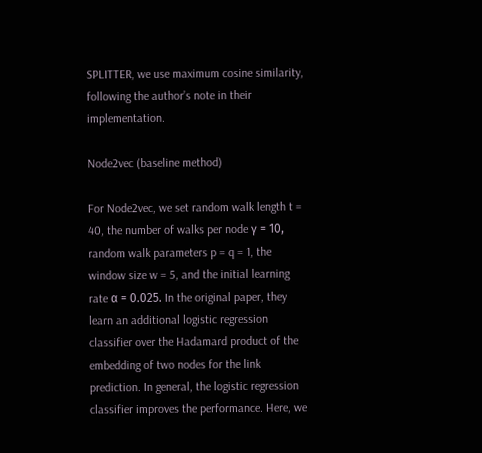SPLITTER, we use maximum cosine similarity, following the author’s note in their implementation.

Node2vec (baseline method)

For Node2vec, we set random walk length t = 40, the number of walks per node γ = 10, random walk parameters p = q = 1, the window size w = 5, and the initial learning rate α = 0.025. In the original paper, they learn an additional logistic regression classifier over the Hadamard product of the embedding of two nodes for the link prediction. In general, the logistic regression classifier improves the performance. Here, we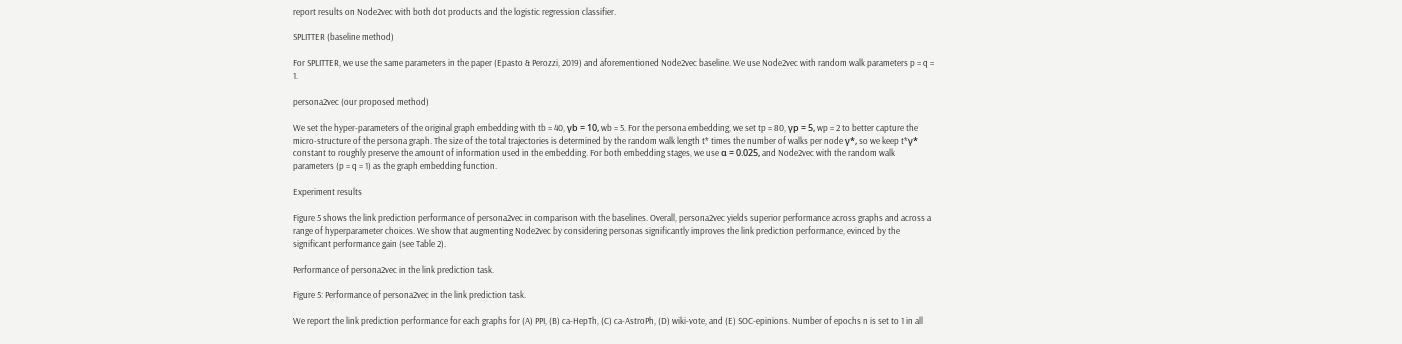report results on Node2vec with both dot products and the logistic regression classifier.

SPLITTER (baseline method)

For SPLITTER, we use the same parameters in the paper (Epasto & Perozzi, 2019) and aforementioned Node2vec baseline. We use Node2vec with random walk parameters p = q = 1.

persona2vec (our proposed method)

We set the hyper-parameters of the original graph embedding with tb = 40, γb = 10, wb = 5. For the persona embedding, we set tp = 80, γp = 5, wp = 2 to better capture the micro-structure of the persona graph. The size of the total trajectories is determined by the random walk length t* times the number of walks per node γ*, so we keep t*γ* constant to roughly preserve the amount of information used in the embedding. For both embedding stages, we use α = 0.025, and Node2vec with the random walk parameters (p = q = 1) as the graph embedding function.

Experiment results

Figure 5 shows the link prediction performance of persona2vec in comparison with the baselines. Overall, persona2vec yields superior performance across graphs and across a range of hyperparameter choices. We show that augmenting Node2vec by considering personas significantly improves the link prediction performance, evinced by the significant performance gain (see Table 2).

Performance of persona2vec in the link prediction task.

Figure 5: Performance of persona2vec in the link prediction task.

We report the link prediction performance for each graphs for (A) PPI, (B) ca-HepTh, (C) ca-AstroPh, (D) wiki-vote, and (E) SOC-epinions. Number of epochs n is set to 1 in all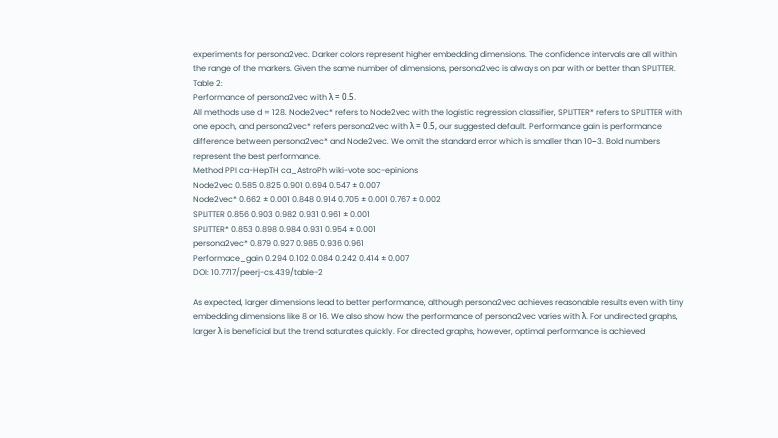experiments for persona2vec. Darker colors represent higher embedding dimensions. The confidence intervals are all within the range of the markers. Given the same number of dimensions, persona2vec is always on par with or better than SPLITTER.
Table 2:
Performance of persona2vec with λ = 0.5.
All methods use d = 128. Node2vec* refers to Node2vec with the logistic regression classifier, SPLITTER* refers to SPLITTER with one epoch, and persona2vec* refers persona2vec with λ = 0.5, our suggested default. Performance gain is performance difference between persona2vec* and Node2vec. We omit the standard error which is smaller than 10−3. Bold numbers represent the best performance.
Method PPI ca-HepTH ca_AstroPh wiki-vote soc-epinions
Node2vec 0.585 0.825 0.901 0.694 0.547 ± 0.007
Node2vec* 0.662 ± 0.001 0.848 0.914 0.705 ± 0.001 0.767 ± 0.002
SPLITTER 0.856 0.903 0.982 0.931 0.961 ± 0.001
SPLITTER* 0.853 0.898 0.984 0.931 0.954 ± 0.001
persona2vec* 0.879 0.927 0.985 0.936 0.961
Performace_gain 0.294 0.102 0.084 0.242 0.414 ± 0.007
DOI: 10.7717/peerj-cs.439/table-2

As expected, larger dimensions lead to better performance, although persona2vec achieves reasonable results even with tiny embedding dimensions like 8 or 16. We also show how the performance of persona2vec varies with λ. For undirected graphs, larger λ is beneficial but the trend saturates quickly. For directed graphs, however, optimal performance is achieved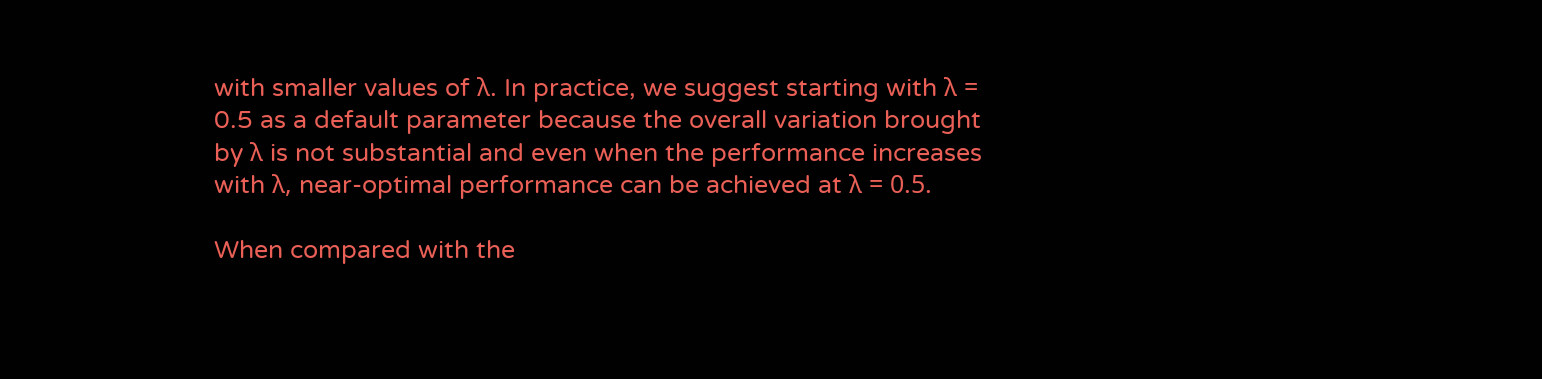with smaller values of λ. In practice, we suggest starting with λ = 0.5 as a default parameter because the overall variation brought by λ is not substantial and even when the performance increases with λ, near-optimal performance can be achieved at λ = 0.5.

When compared with the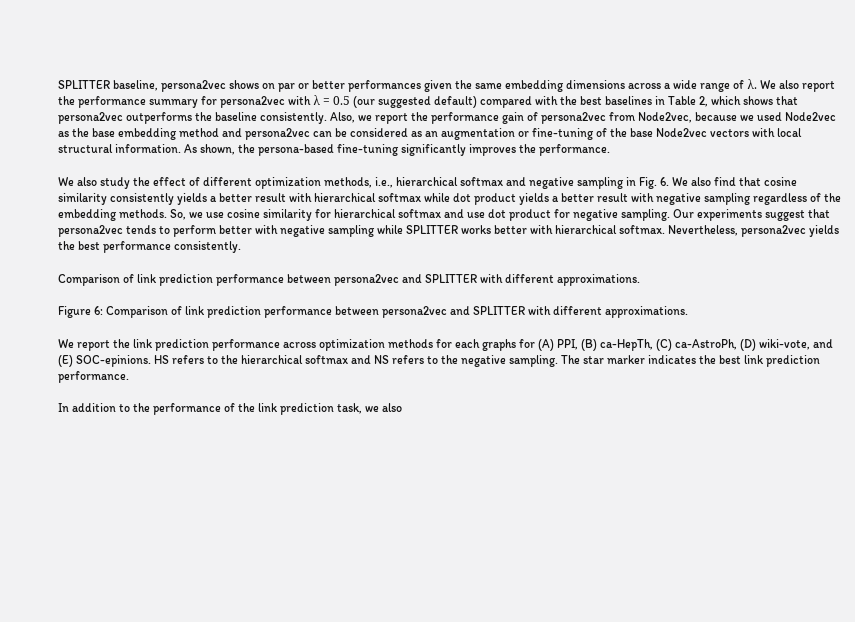SPLITTER baseline, persona2vec shows on par or better performances given the same embedding dimensions across a wide range of λ. We also report the performance summary for persona2vec with λ = 0.5 (our suggested default) compared with the best baselines in Table 2, which shows that persona2vec outperforms the baseline consistently. Also, we report the performance gain of persona2vec from Node2vec, because we used Node2vec as the base embedding method and persona2vec can be considered as an augmentation or fine-tuning of the base Node2vec vectors with local structural information. As shown, the persona-based fine-tuning significantly improves the performance.

We also study the effect of different optimization methods, i.e., hierarchical softmax and negative sampling in Fig. 6. We also find that cosine similarity consistently yields a better result with hierarchical softmax while dot product yields a better result with negative sampling regardless of the embedding methods. So, we use cosine similarity for hierarchical softmax and use dot product for negative sampling. Our experiments suggest that persona2vec tends to perform better with negative sampling while SPLITTER works better with hierarchical softmax. Nevertheless, persona2vec yields the best performance consistently.

Comparison of link prediction performance between persona2vec and SPLITTER with different approximations.

Figure 6: Comparison of link prediction performance between persona2vec and SPLITTER with different approximations.

We report the link prediction performance across optimization methods for each graphs for (A) PPI, (B) ca-HepTh, (C) ca-AstroPh, (D) wiki-vote, and (E) SOC-epinions. HS refers to the hierarchical softmax and NS refers to the negative sampling. The star marker indicates the best link prediction performance.

In addition to the performance of the link prediction task, we also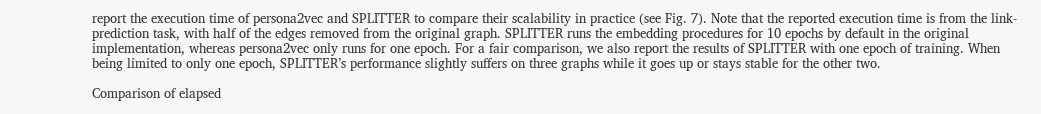report the execution time of persona2vec and SPLITTER to compare their scalability in practice (see Fig. 7). Note that the reported execution time is from the link-prediction task, with half of the edges removed from the original graph. SPLITTER runs the embedding procedures for 10 epochs by default in the original implementation, whereas persona2vec only runs for one epoch. For a fair comparison, we also report the results of SPLITTER with one epoch of training. When being limited to only one epoch, SPLITTER’s performance slightly suffers on three graphs while it goes up or stays stable for the other two.

Comparison of elapsed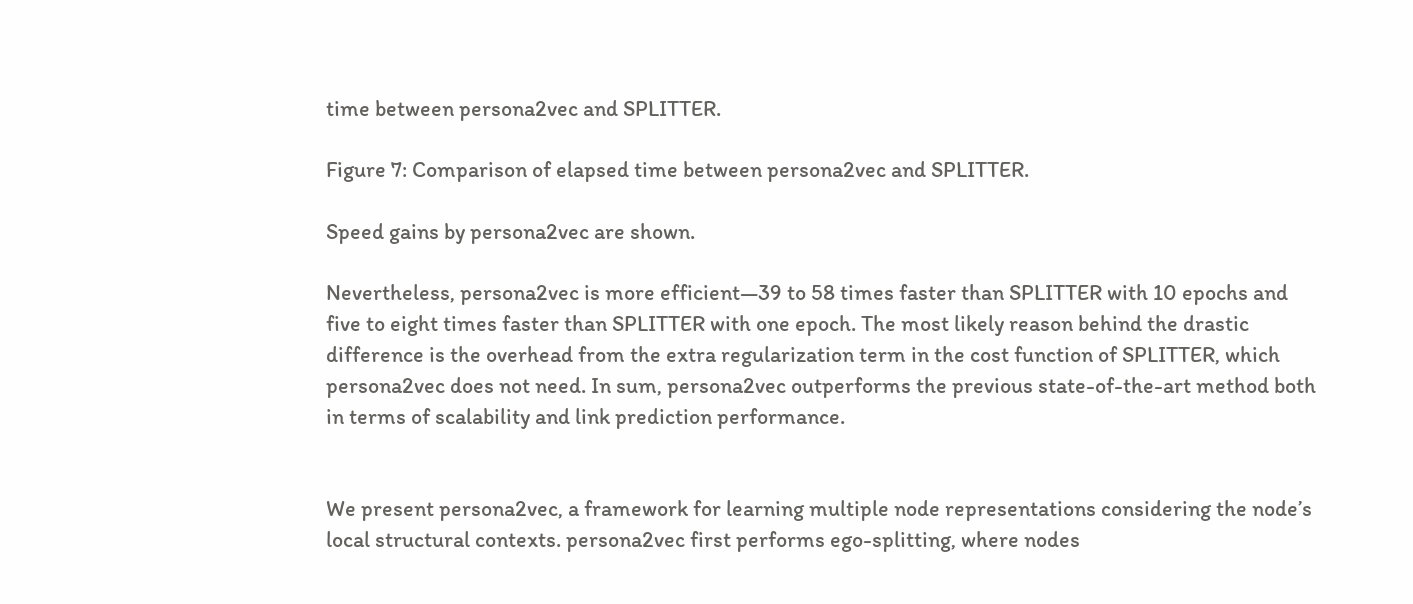time between persona2vec and SPLITTER.

Figure 7: Comparison of elapsed time between persona2vec and SPLITTER.

Speed gains by persona2vec are shown.

Nevertheless, persona2vec is more efficient—39 to 58 times faster than SPLITTER with 10 epochs and five to eight times faster than SPLITTER with one epoch. The most likely reason behind the drastic difference is the overhead from the extra regularization term in the cost function of SPLITTER, which persona2vec does not need. In sum, persona2vec outperforms the previous state-of-the-art method both in terms of scalability and link prediction performance.


We present persona2vec, a framework for learning multiple node representations considering the node’s local structural contexts. persona2vec first performs ego-splitting, where nodes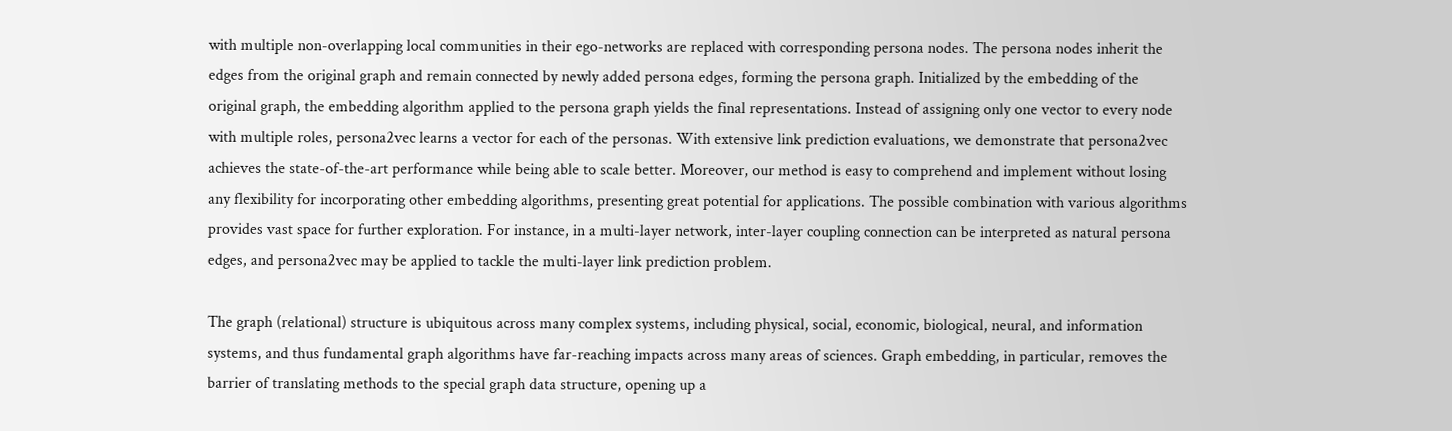with multiple non-overlapping local communities in their ego-networks are replaced with corresponding persona nodes. The persona nodes inherit the edges from the original graph and remain connected by newly added persona edges, forming the persona graph. Initialized by the embedding of the original graph, the embedding algorithm applied to the persona graph yields the final representations. Instead of assigning only one vector to every node with multiple roles, persona2vec learns a vector for each of the personas. With extensive link prediction evaluations, we demonstrate that persona2vec achieves the state-of-the-art performance while being able to scale better. Moreover, our method is easy to comprehend and implement without losing any flexibility for incorporating other embedding algorithms, presenting great potential for applications. The possible combination with various algorithms provides vast space for further exploration. For instance, in a multi-layer network, inter-layer coupling connection can be interpreted as natural persona edges, and persona2vec may be applied to tackle the multi-layer link prediction problem.

The graph (relational) structure is ubiquitous across many complex systems, including physical, social, economic, biological, neural, and information systems, and thus fundamental graph algorithms have far-reaching impacts across many areas of sciences. Graph embedding, in particular, removes the barrier of translating methods to the special graph data structure, opening up a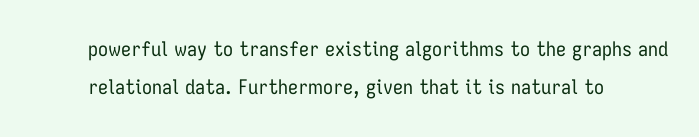powerful way to transfer existing algorithms to the graphs and relational data. Furthermore, given that it is natural to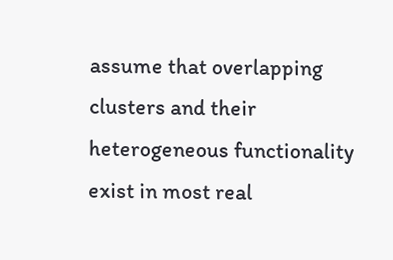assume that overlapping clusters and their heterogeneous functionality exist in most real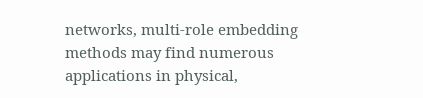networks, multi-role embedding methods may find numerous applications in physical,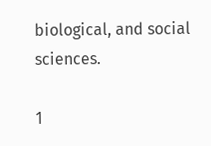biological, and social sciences.

1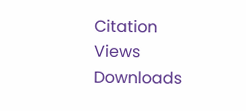Citation   Views   Downloads